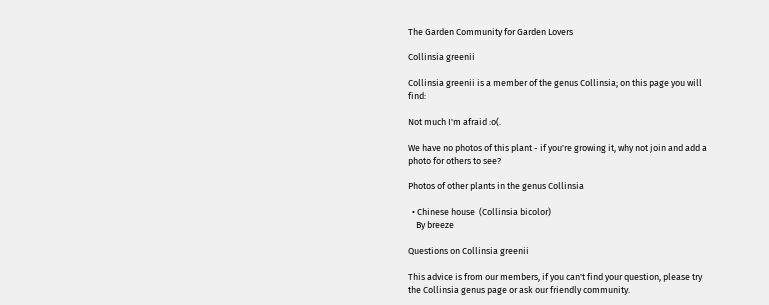The Garden Community for Garden Lovers

Collinsia greenii

Collinsia greenii is a member of the genus Collinsia; on this page you will find:

Not much I'm afraid :o(.

We have no photos of this plant - if you're growing it, why not join and add a photo for others to see?

Photos of other plants in the genus Collinsia

  • Chinese house  (Collinsia bicolor)
    By breeze

Questions on Collinsia greenii

This advice is from our members, if you can't find your question, please try the Collinsia genus page or ask our friendly community.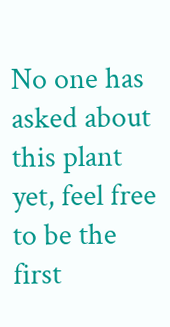No one has asked about this plant yet, feel free to be the first